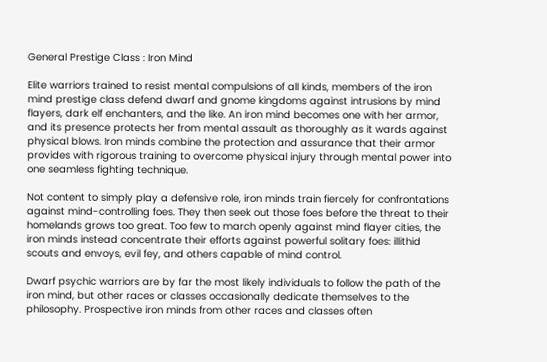General Prestige Class : Iron Mind

Elite warriors trained to resist mental compulsions of all kinds, members of the iron mind prestige class defend dwarf and gnome kingdoms against intrusions by mind flayers, dark elf enchanters, and the like. An iron mind becomes one with her armor, and its presence protects her from mental assault as thoroughly as it wards against physical blows. Iron minds combine the protection and assurance that their armor provides with rigorous training to overcome physical injury through mental power into one seamless fighting technique.

Not content to simply play a defensive role, iron minds train fiercely for confrontations against mind-controlling foes. They then seek out those foes before the threat to their homelands grows too great. Too few to march openly against mind flayer cities, the iron minds instead concentrate their efforts against powerful solitary foes: illithid scouts and envoys, evil fey, and others capable of mind control.

Dwarf psychic warriors are by far the most likely individuals to follow the path of the iron mind, but other races or classes occasionally dedicate themselves to the philosophy. Prospective iron minds from other races and classes often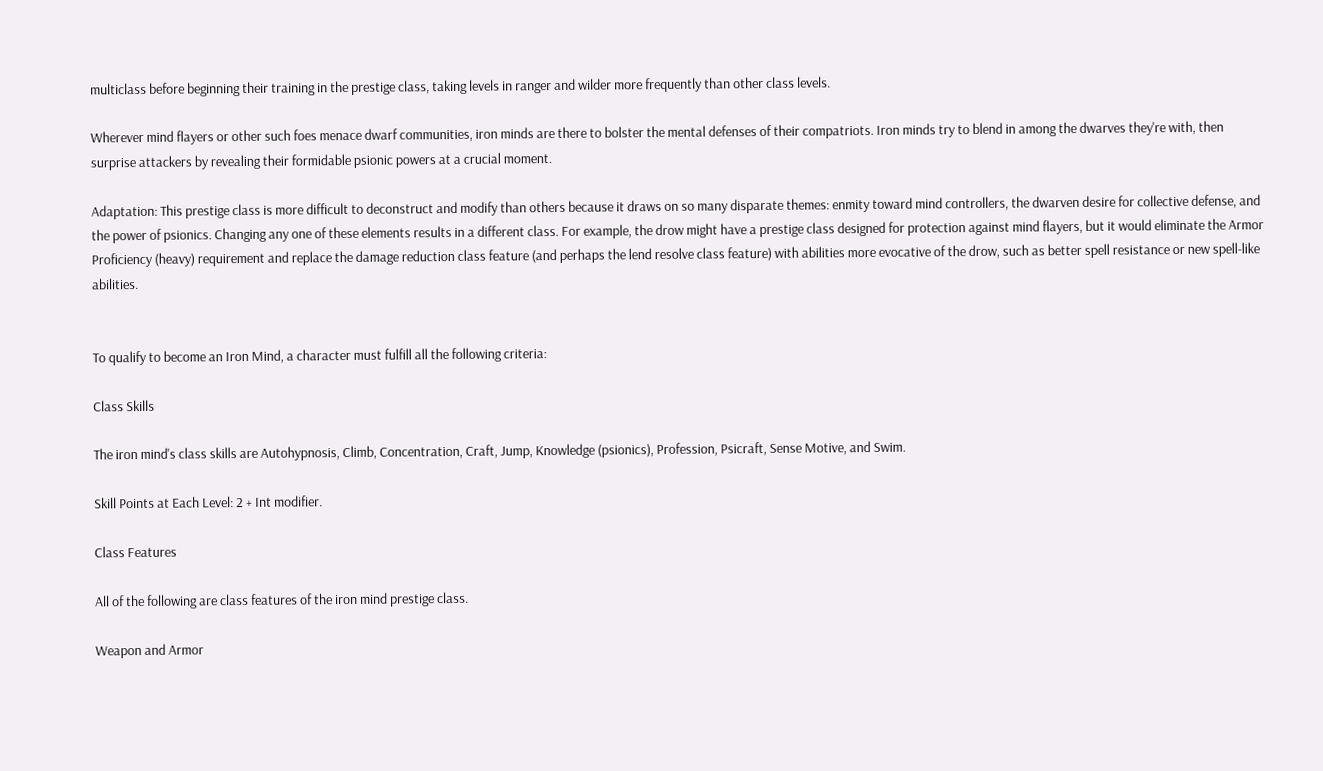multiclass before beginning their training in the prestige class, taking levels in ranger and wilder more frequently than other class levels.

Wherever mind flayers or other such foes menace dwarf communities, iron minds are there to bolster the mental defenses of their compatriots. Iron minds try to blend in among the dwarves they're with, then surprise attackers by revealing their formidable psionic powers at a crucial moment.

Adaptation: This prestige class is more difficult to deconstruct and modify than others because it draws on so many disparate themes: enmity toward mind controllers, the dwarven desire for collective defense, and the power of psionics. Changing any one of these elements results in a different class. For example, the drow might have a prestige class designed for protection against mind flayers, but it would eliminate the Armor Proficiency (heavy) requirement and replace the damage reduction class feature (and perhaps the lend resolve class feature) with abilities more evocative of the drow, such as better spell resistance or new spell-like abilities.


To qualify to become an Iron Mind, a character must fulfill all the following criteria:

Class Skills

The iron mind's class skills are Autohypnosis, Climb, Concentration, Craft, Jump, Knowledge (psionics), Profession, Psicraft, Sense Motive, and Swim.

Skill Points at Each Level: 2 + Int modifier.

Class Features

All of the following are class features of the iron mind prestige class.

Weapon and Armor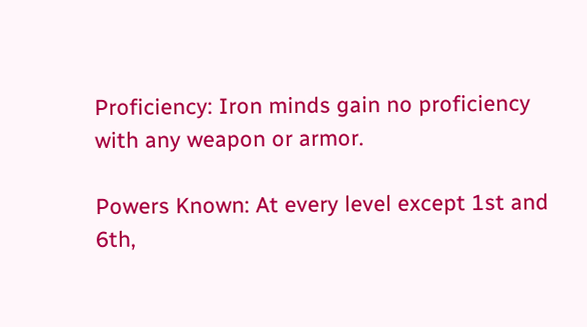Proficiency: Iron minds gain no proficiency with any weapon or armor.

Powers Known: At every level except 1st and 6th,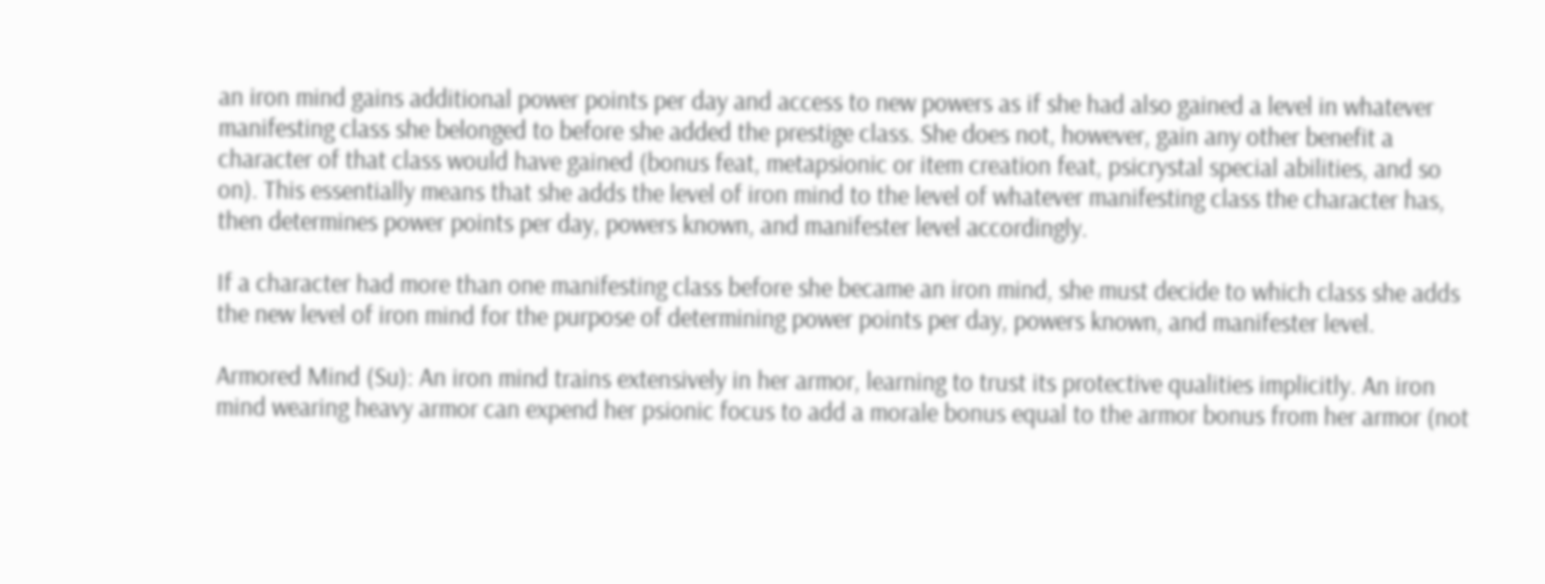an iron mind gains additional power points per day and access to new powers as if she had also gained a level in whatever manifesting class she belonged to before she added the prestige class. She does not, however, gain any other benefit a character of that class would have gained (bonus feat, metapsionic or item creation feat, psicrystal special abilities, and so on). This essentially means that she adds the level of iron mind to the level of whatever manifesting class the character has, then determines power points per day, powers known, and manifester level accordingly.

If a character had more than one manifesting class before she became an iron mind, she must decide to which class she adds the new level of iron mind for the purpose of determining power points per day, powers known, and manifester level.

Armored Mind (Su): An iron mind trains extensively in her armor, learning to trust its protective qualities implicitly. An iron mind wearing heavy armor can expend her psionic focus to add a morale bonus equal to the armor bonus from her armor (not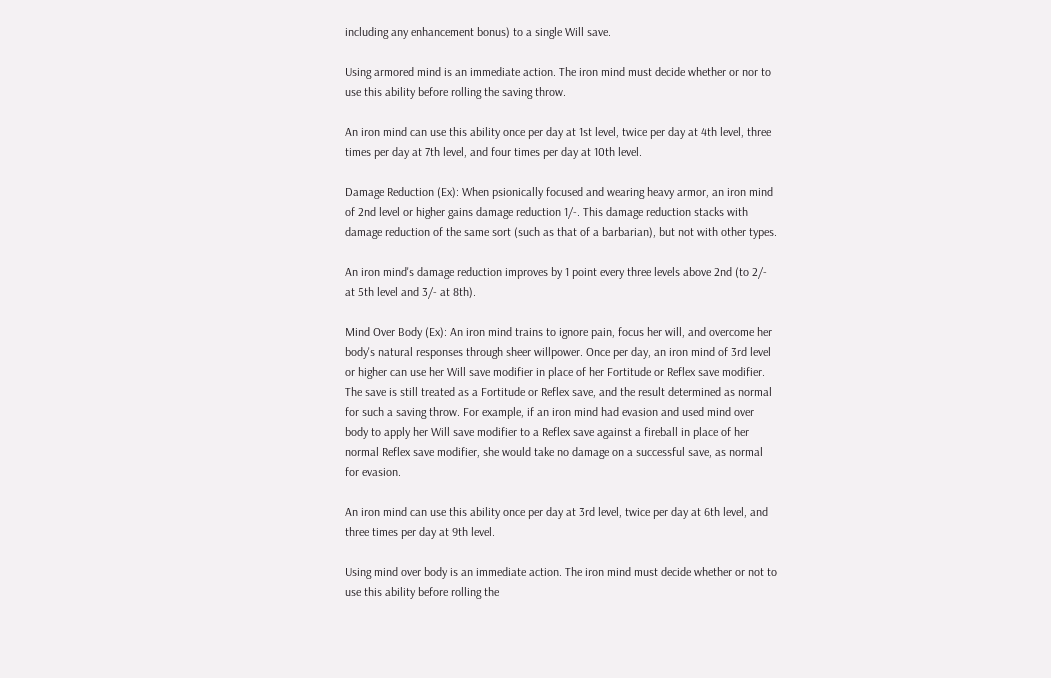including any enhancement bonus) to a single Will save.

Using armored mind is an immediate action. The iron mind must decide whether or nor to use this ability before rolling the saving throw.

An iron mind can use this ability once per day at 1st level, twice per day at 4th level, three times per day at 7th level, and four times per day at 10th level.

Damage Reduction (Ex): When psionically focused and wearing heavy armor, an iron mind of 2nd level or higher gains damage reduction 1/-. This damage reduction stacks with damage reduction of the same sort (such as that of a barbarian), but not with other types.

An iron mind's damage reduction improves by 1 point every three levels above 2nd (to 2/- at 5th level and 3/- at 8th).

Mind Over Body (Ex): An iron mind trains to ignore pain, focus her will, and overcome her body's natural responses through sheer willpower. Once per day, an iron mind of 3rd level or higher can use her Will save modifier in place of her Fortitude or Reflex save modifier. The save is still treated as a Fortitude or Reflex save, and the result determined as normal for such a saving throw. For example, if an iron mind had evasion and used mind over body to apply her Will save modifier to a Reflex save against a fireball in place of her normal Reflex save modifier, she would take no damage on a successful save, as normal for evasion.

An iron mind can use this ability once per day at 3rd level, twice per day at 6th level, and three times per day at 9th level.

Using mind over body is an immediate action. The iron mind must decide whether or not to use this ability before rolling the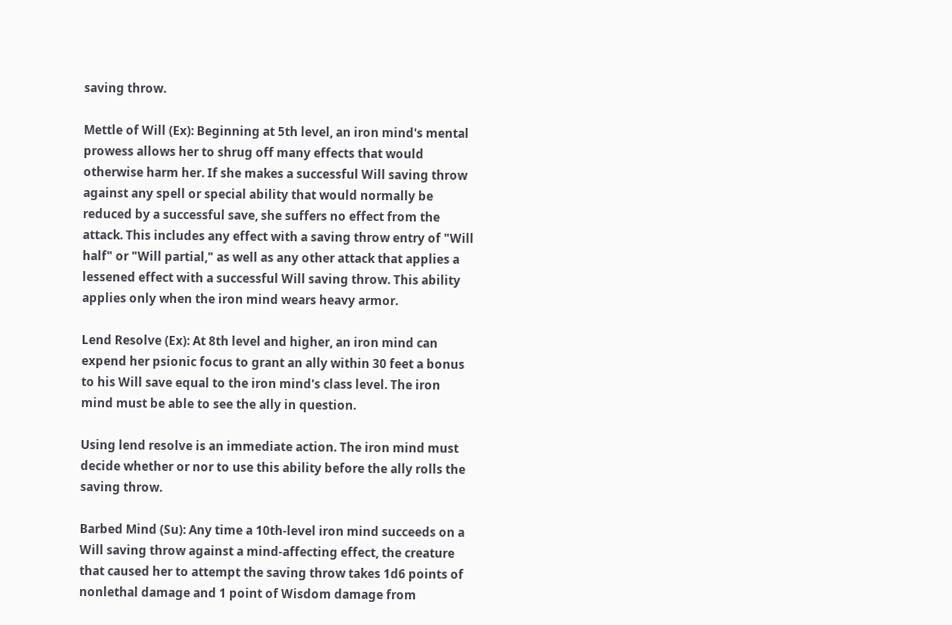saving throw.

Mettle of Will (Ex): Beginning at 5th level, an iron mind's mental prowess allows her to shrug off many effects that would otherwise harm her. If she makes a successful Will saving throw against any spell or special ability that would normally be reduced by a successful save, she suffers no effect from the attack. This includes any effect with a saving throw entry of "Will half" or "Will partial," as well as any other attack that applies a lessened effect with a successful Will saving throw. This ability applies only when the iron mind wears heavy armor.

Lend Resolve (Ex): At 8th level and higher, an iron mind can expend her psionic focus to grant an ally within 30 feet a bonus to his Will save equal to the iron mind's class level. The iron mind must be able to see the ally in question.

Using lend resolve is an immediate action. The iron mind must decide whether or nor to use this ability before the ally rolls the saving throw.

Barbed Mind (Su): Any time a 10th-level iron mind succeeds on a Will saving throw against a mind-affecting effect, the creature that caused her to attempt the saving throw takes 1d6 points of nonlethal damage and 1 point of Wisdom damage from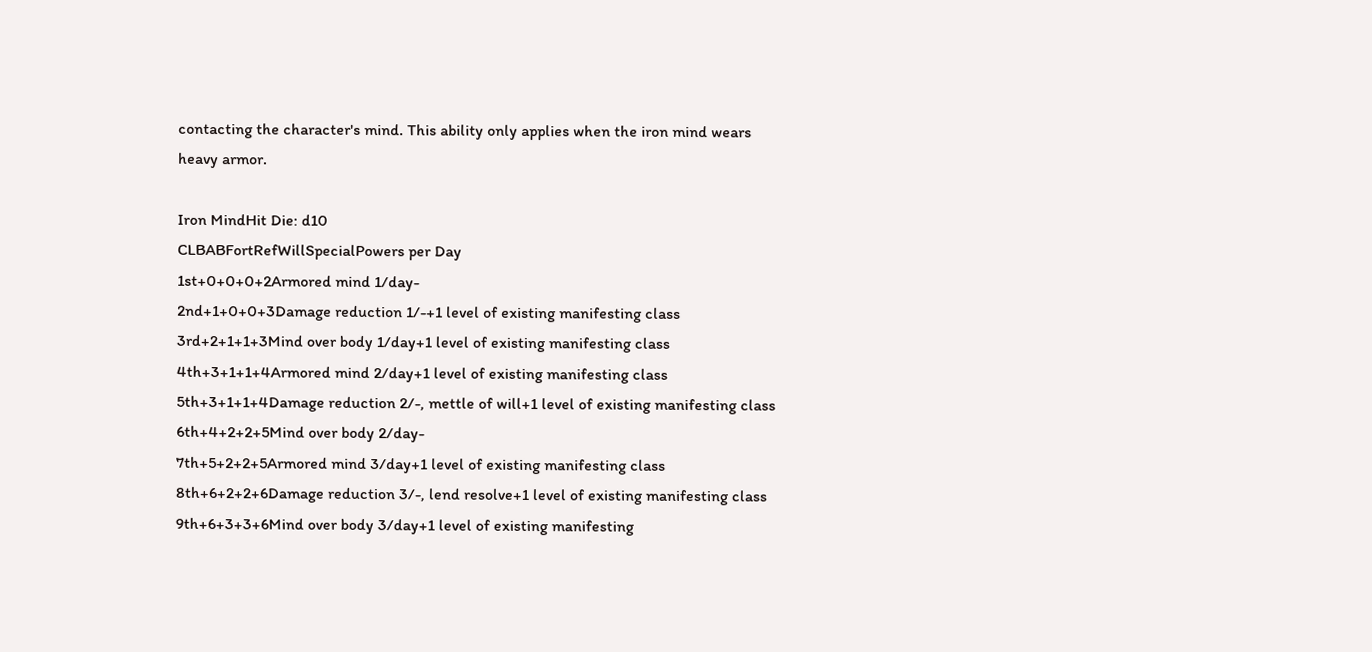contacting the character's mind. This ability only applies when the iron mind wears heavy armor.

Iron MindHit Die: d10
CLBABFortRefWillSpecialPowers per Day
1st+0+0+0+2Armored mind 1/day-
2nd+1+0+0+3Damage reduction 1/-+1 level of existing manifesting class
3rd+2+1+1+3Mind over body 1/day+1 level of existing manifesting class
4th+3+1+1+4Armored mind 2/day+1 level of existing manifesting class
5th+3+1+1+4Damage reduction 2/-, mettle of will+1 level of existing manifesting class
6th+4+2+2+5Mind over body 2/day-
7th+5+2+2+5Armored mind 3/day+1 level of existing manifesting class
8th+6+2+2+6Damage reduction 3/-, lend resolve+1 level of existing manifesting class
9th+6+3+3+6Mind over body 3/day+1 level of existing manifesting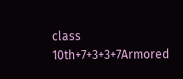class
10th+7+3+3+7Armored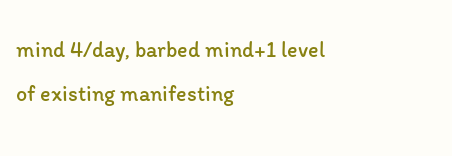mind 4/day, barbed mind+1 level of existing manifesting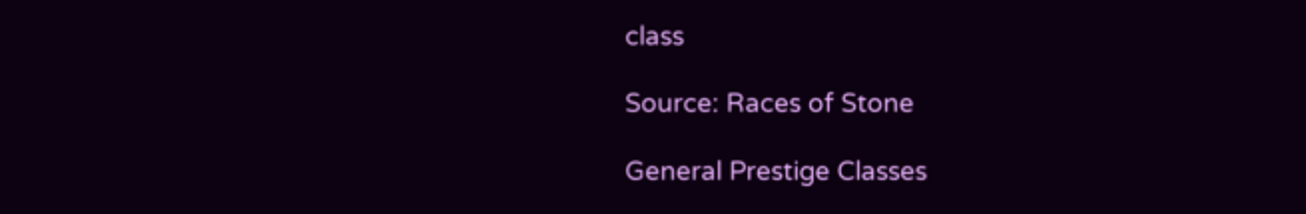class

Source: Races of Stone

General Prestige Classes